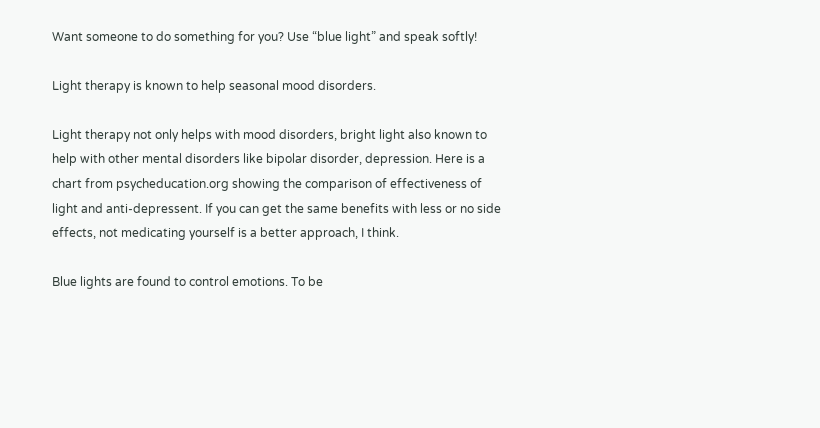Want someone to do something for you? Use “blue light” and speak softly!

Light therapy is known to help seasonal mood disorders.

Light therapy not only helps with mood disorders, bright light also known to help with other mental disorders like bipolar disorder, depression. Here is a chart from psycheducation.org showing the comparison of effectiveness of light and anti-depressent. If you can get the same benefits with less or no side effects, not medicating yourself is a better approach, I think.

Blue lights are found to control emotions. To be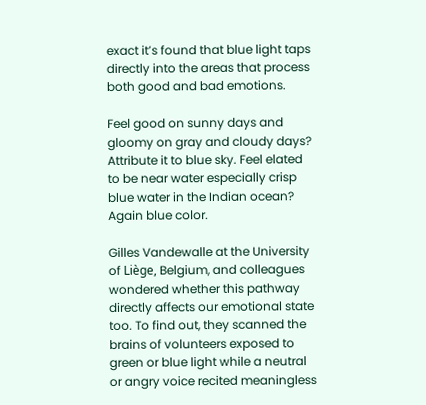exact it’s found that blue light taps directly into the areas that process both good and bad emotions.

Feel good on sunny days and gloomy on gray and cloudy days? Attribute it to blue sky. Feel elated to be near water especially crisp blue water in the Indian ocean? Again blue color.

Gilles Vandewalle at the University of Liège, Belgium, and colleagues wondered whether this pathway directly affects our emotional state too. To find out, they scanned the brains of volunteers exposed to green or blue light while a neutral or angry voice recited meaningless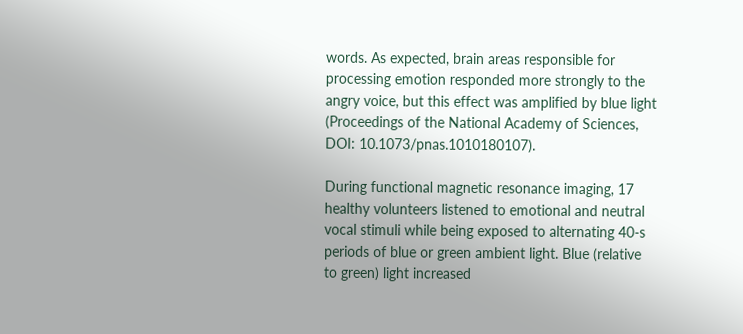words. As expected, brain areas responsible for processing emotion responded more strongly to the angry voice, but this effect was amplified by blue light (Proceedings of the National Academy of Sciences, DOI: 10.1073/pnas.1010180107).

During functional magnetic resonance imaging, 17 healthy volunteers listened to emotional and neutral vocal stimuli while being exposed to alternating 40-s periods of blue or green ambient light. Blue (relative to green) light increased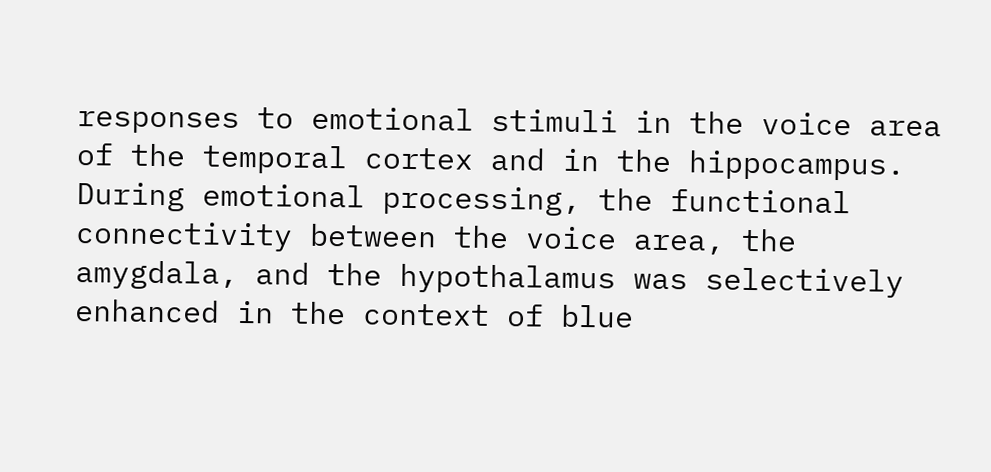responses to emotional stimuli in the voice area of the temporal cortex and in the hippocampus. During emotional processing, the functional connectivity between the voice area, the amygdala, and the hypothalamus was selectively enhanced in the context of blue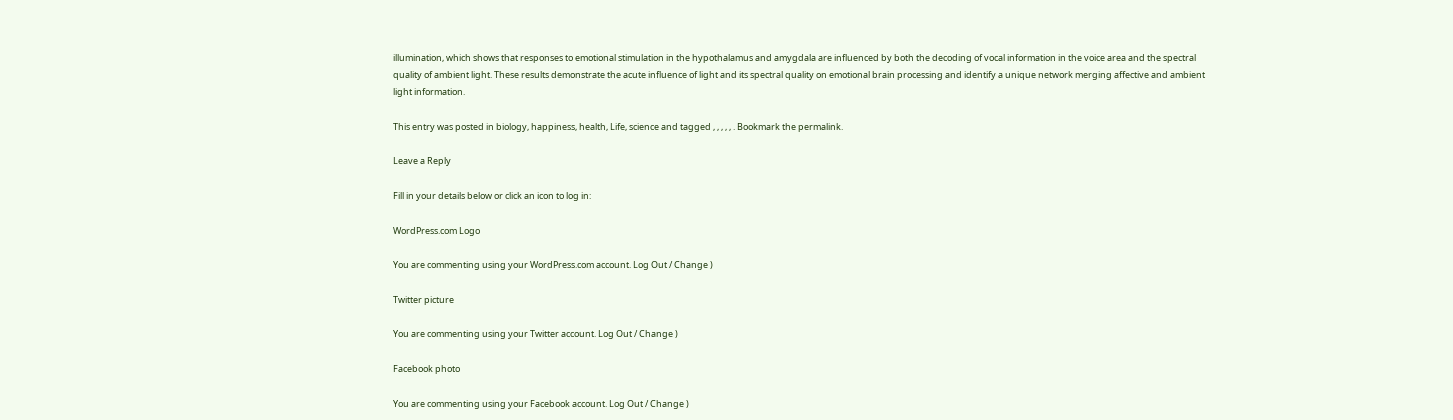illumination, which shows that responses to emotional stimulation in the hypothalamus and amygdala are influenced by both the decoding of vocal information in the voice area and the spectral quality of ambient light. These results demonstrate the acute influence of light and its spectral quality on emotional brain processing and identify a unique network merging affective and ambient light information.

This entry was posted in biology, happiness, health, Life, science and tagged , , , , , . Bookmark the permalink.

Leave a Reply

Fill in your details below or click an icon to log in:

WordPress.com Logo

You are commenting using your WordPress.com account. Log Out / Change )

Twitter picture

You are commenting using your Twitter account. Log Out / Change )

Facebook photo

You are commenting using your Facebook account. Log Out / Change )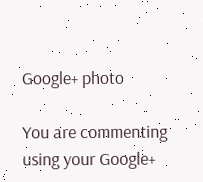Google+ photo

You are commenting using your Google+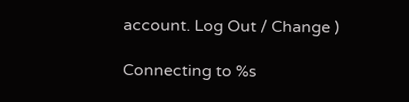account. Log Out / Change )

Connecting to %s